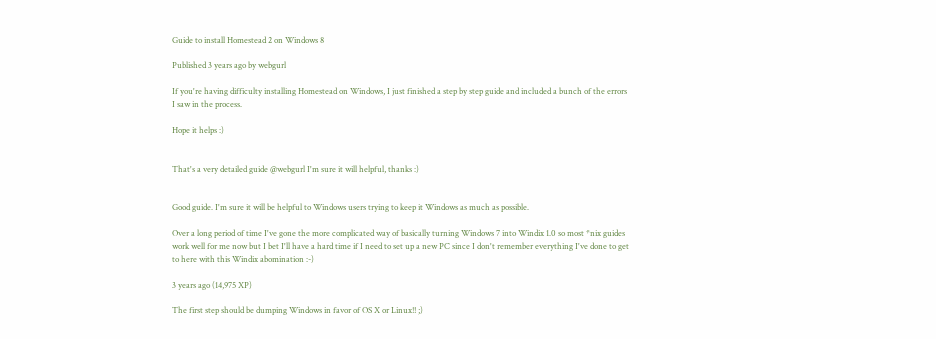Guide to install Homestead 2 on Windows 8

Published 3 years ago by webgurl

If you're having difficulty installing Homestead on Windows, I just finished a step by step guide and included a bunch of the errors I saw in the process.

Hope it helps :)


That's a very detailed guide @webgurl I'm sure it will helpful, thanks :)


Good guide. I'm sure it will be helpful to Windows users trying to keep it Windows as much as possible.

Over a long period of time I've gone the more complicated way of basically turning Windows 7 into Windix 1.0 so most *nix guides work well for me now but I bet I'll have a hard time if I need to set up a new PC since I don't remember everything I've done to get to here with this Windix abomination :-)

3 years ago (14,975 XP)

The first step should be dumping Windows in favor of OS X or Linux!! ;)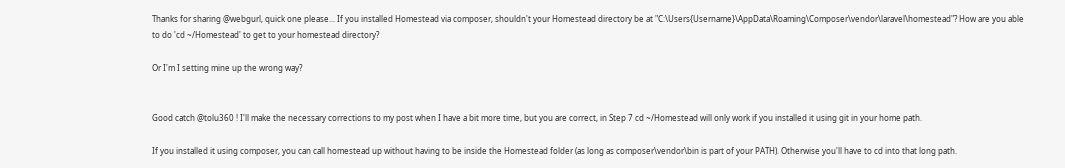Thanks for sharing @webgurl, quick one please... If you installed Homestead via composer, shouldn't your Homestead directory be at "C:\Users{Username}\AppData\Roaming\Composer\vendor\laravel\homestead"? How are you able to do 'cd ~/Homestead' to get to your homestead directory?

Or I'm I setting mine up the wrong way?


Good catch @tolu360 ! I'll make the necessary corrections to my post when I have a bit more time, but you are correct, in Step 7 cd ~/Homestead will only work if you installed it using git in your home path.

If you installed it using composer, you can call homestead up without having to be inside the Homestead folder (as long as composer\vendor\bin is part of your PATH). Otherwise you'll have to cd into that long path.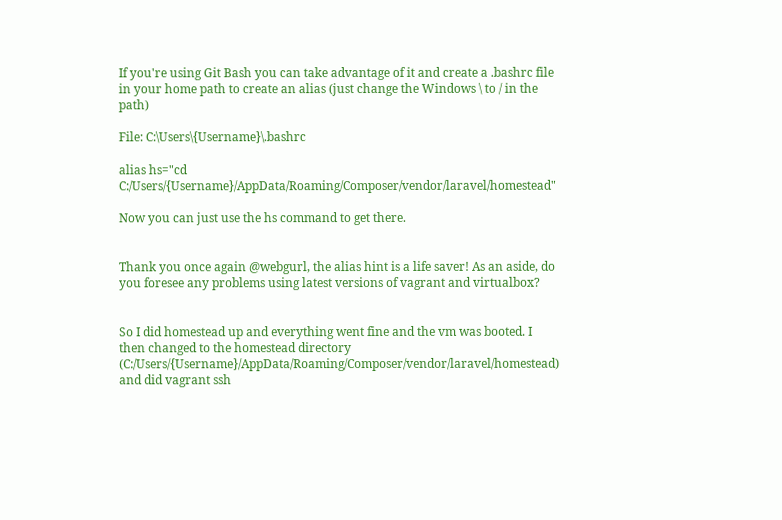If you're using Git Bash you can take advantage of it and create a .bashrc file in your home path to create an alias (just change the Windows \ to / in the path)

File: C:\Users\{Username}\.bashrc

alias hs="cd C:/Users/{Username}/AppData/Roaming/Composer/vendor/laravel/homestead"

Now you can just use the hs command to get there.


Thank you once again @webgurl, the alias hint is a life saver! As an aside, do you foresee any problems using latest versions of vagrant and virtualbox?


So I did homestead up and everything went fine and the vm was booted. I then changed to the homestead directory (C:/Users/{Username}/AppData/Roaming/Composer/vendor/laravel/homestead) and did vagrant ssh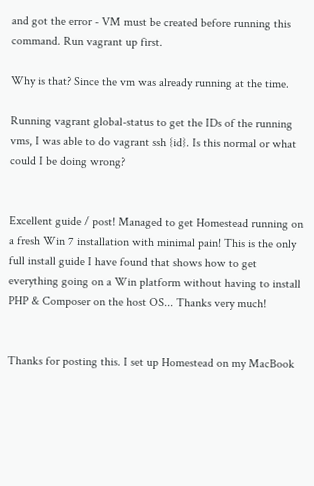and got the error - VM must be created before running this command. Run vagrant up first.

Why is that? Since the vm was already running at the time.

Running vagrant global-status to get the IDs of the running vms, I was able to do vagrant ssh {id}. Is this normal or what could I be doing wrong?


Excellent guide / post! Managed to get Homestead running on a fresh Win 7 installation with minimal pain! This is the only full install guide I have found that shows how to get everything going on a Win platform without having to install PHP & Composer on the host OS... Thanks very much!


Thanks for posting this. I set up Homestead on my MacBook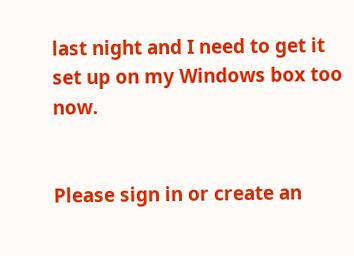last night and I need to get it set up on my Windows box too now.


Please sign in or create an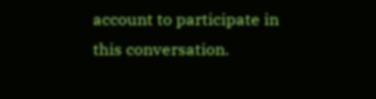account to participate in this conversation.